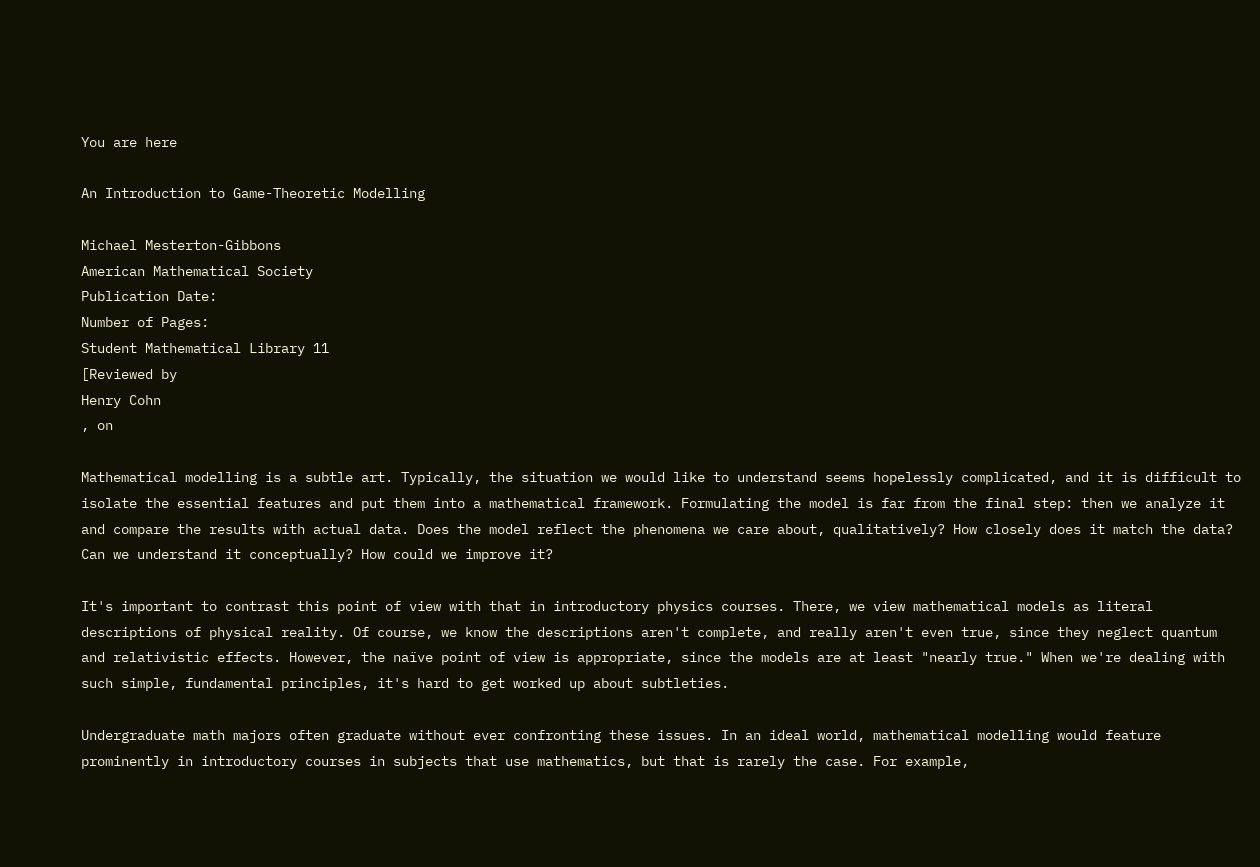You are here

An Introduction to Game-Theoretic Modelling

Michael Mesterton-Gibbons
American Mathematical Society
Publication Date:
Number of Pages:
Student Mathematical Library 11
[Reviewed by
Henry Cohn
, on

Mathematical modelling is a subtle art. Typically, the situation we would like to understand seems hopelessly complicated, and it is difficult to isolate the essential features and put them into a mathematical framework. Formulating the model is far from the final step: then we analyze it and compare the results with actual data. Does the model reflect the phenomena we care about, qualitatively? How closely does it match the data? Can we understand it conceptually? How could we improve it?

It's important to contrast this point of view with that in introductory physics courses. There, we view mathematical models as literal descriptions of physical reality. Of course, we know the descriptions aren't complete, and really aren't even true, since they neglect quantum and relativistic effects. However, the naïve point of view is appropriate, since the models are at least "nearly true." When we're dealing with such simple, fundamental principles, it's hard to get worked up about subtleties.

Undergraduate math majors often graduate without ever confronting these issues. In an ideal world, mathematical modelling would feature prominently in introductory courses in subjects that use mathematics, but that is rarely the case. For example,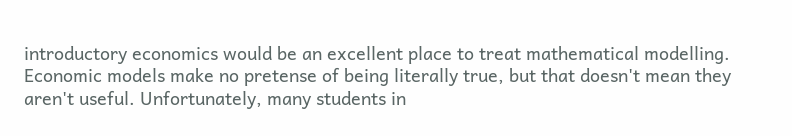introductory economics would be an excellent place to treat mathematical modelling. Economic models make no pretense of being literally true, but that doesn't mean they aren't useful. Unfortunately, many students in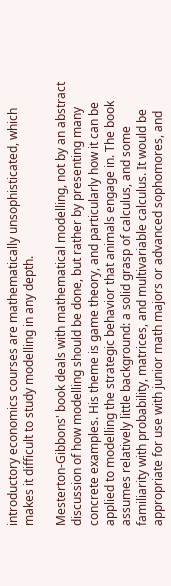introductory economics courses are mathematically unsophisticated, which makes it difficult to study modelling in any depth.

Mesterton-Gibbons' book deals with mathematical modelling, not by an abstract discussion of how modelling should be done, but rather by presenting many concrete examples. His theme is game theory, and particularly how it can be applied to modelling the strategic behavior that animals engage in. The book assumes relatively little background: a solid grasp of calculus, and some familiarity with probability, matrices, and multivariable calculus. It would be appropriate for use with junior math majors or advanced sophomores, and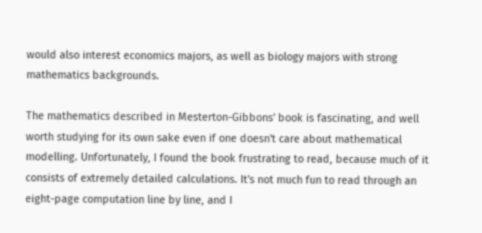would also interest economics majors, as well as biology majors with strong mathematics backgrounds.

The mathematics described in Mesterton-Gibbons' book is fascinating, and well worth studying for its own sake even if one doesn't care about mathematical modelling. Unfortunately, I found the book frustrating to read, because much of it consists of extremely detailed calculations. It's not much fun to read through an eight-page computation line by line, and I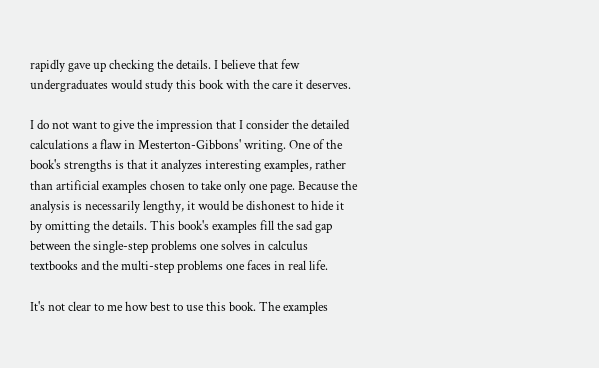rapidly gave up checking the details. I believe that few undergraduates would study this book with the care it deserves.

I do not want to give the impression that I consider the detailed calculations a flaw in Mesterton-Gibbons' writing. One of the book's strengths is that it analyzes interesting examples, rather than artificial examples chosen to take only one page. Because the analysis is necessarily lengthy, it would be dishonest to hide it by omitting the details. This book's examples fill the sad gap between the single-step problems one solves in calculus textbooks and the multi-step problems one faces in real life.

It's not clear to me how best to use this book. The examples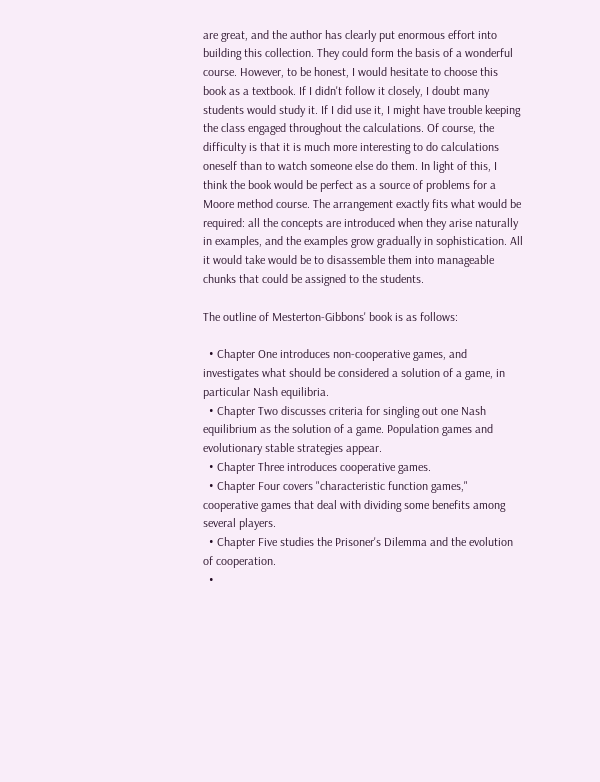are great, and the author has clearly put enormous effort into building this collection. They could form the basis of a wonderful course. However, to be honest, I would hesitate to choose this book as a textbook. If I didn't follow it closely, I doubt many students would study it. If I did use it, I might have trouble keeping the class engaged throughout the calculations. Of course, the difficulty is that it is much more interesting to do calculations oneself than to watch someone else do them. In light of this, I think the book would be perfect as a source of problems for a Moore method course. The arrangement exactly fits what would be required: all the concepts are introduced when they arise naturally in examples, and the examples grow gradually in sophistication. All it would take would be to disassemble them into manageable chunks that could be assigned to the students.

The outline of Mesterton-Gibbons' book is as follows:

  • Chapter One introduces non-cooperative games, and investigates what should be considered a solution of a game, in particular Nash equilibria.
  • Chapter Two discusses criteria for singling out one Nash equilibrium as the solution of a game. Population games and evolutionary stable strategies appear.
  • Chapter Three introduces cooperative games.
  • Chapter Four covers "characteristic function games," cooperative games that deal with dividing some benefits among several players.
  • Chapter Five studies the Prisoner's Dilemma and the evolution of cooperation.
  •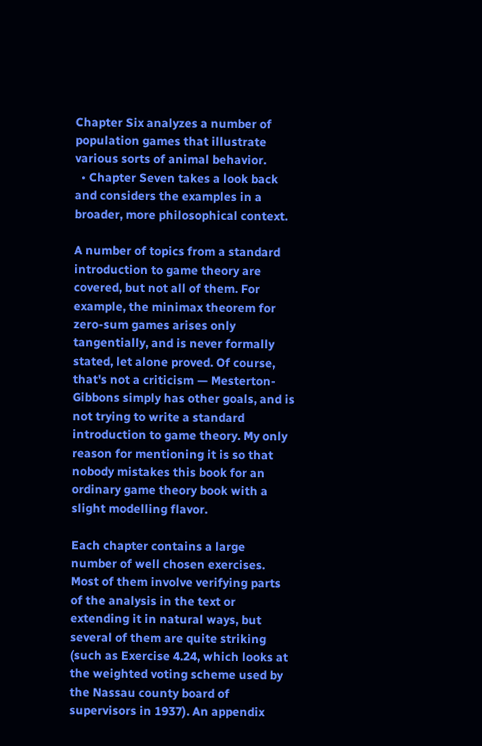Chapter Six analyzes a number of population games that illustrate various sorts of animal behavior.
  • Chapter Seven takes a look back and considers the examples in a broader, more philosophical context.

A number of topics from a standard introduction to game theory are covered, but not all of them. For example, the minimax theorem for zero-sum games arises only tangentially, and is never formally stated, let alone proved. Of course, that's not a criticism — Mesterton-Gibbons simply has other goals, and is not trying to write a standard introduction to game theory. My only reason for mentioning it is so that nobody mistakes this book for an ordinary game theory book with a slight modelling flavor.

Each chapter contains a large number of well chosen exercises. Most of them involve verifying parts of the analysis in the text or extending it in natural ways, but several of them are quite striking (such as Exercise 4.24, which looks at the weighted voting scheme used by the Nassau county board of supervisors in 1937). An appendix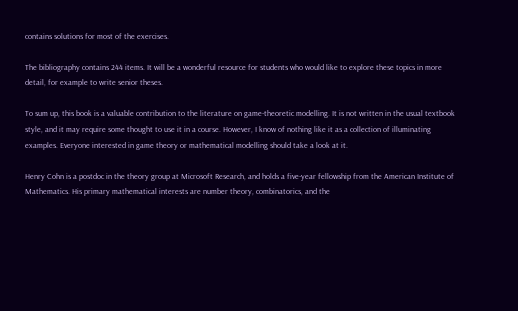contains solutions for most of the exercises.

The bibliography contains 244 items. It will be a wonderful resource for students who would like to explore these topics in more detail, for example to write senior theses.

To sum up, this book is a valuable contribution to the literature on game-theoretic modelling. It is not written in the usual textbook style, and it may require some thought to use it in a course. However, I know of nothing like it as a collection of illuminating examples. Everyone interested in game theory or mathematical modelling should take a look at it.

Henry Cohn is a postdoc in the theory group at Microsoft Research, and holds a five-year fellowship from the American Institute of Mathematics. His primary mathematical interests are number theory, combinatorics, and the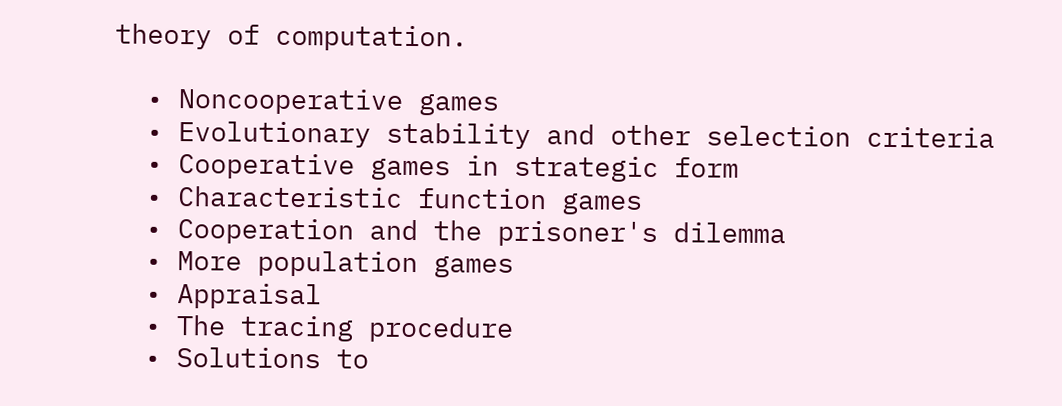theory of computation.

  • Noncooperative games
  • Evolutionary stability and other selection criteria
  • Cooperative games in strategic form
  • Characteristic function games
  • Cooperation and the prisoner's dilemma
  • More population games
  • Appraisal
  • The tracing procedure
  • Solutions to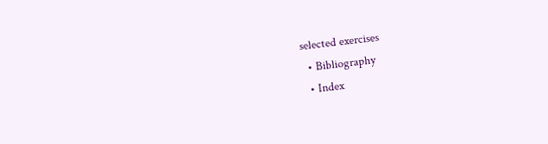selected exercises
  • Bibliography
  • Index